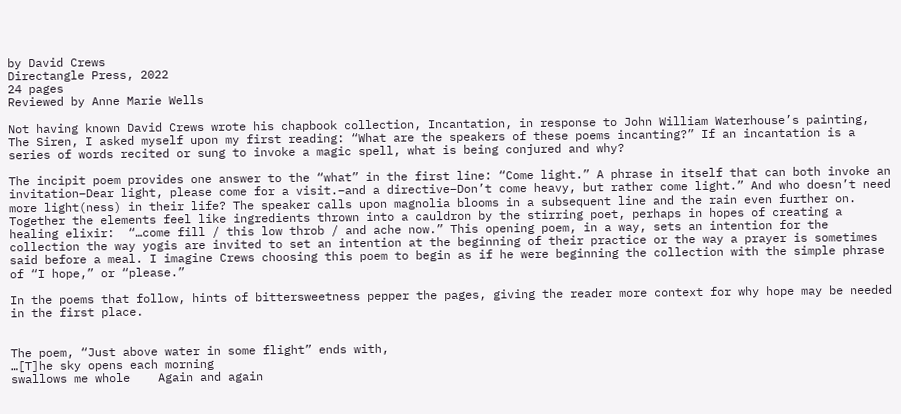by David Crews
Directangle Press, 2022
24 pages
Reviewed by Anne Marie Wells

Not having known David Crews wrote his chapbook collection, Incantation, in response to John William Waterhouse’s painting, The Siren, I asked myself upon my first reading: “What are the speakers of these poems incanting?” If an incantation is a series of words recited or sung to invoke a magic spell, what is being conjured and why?

The incipit poem provides one answer to the “what” in the first line: “Come light.” A phrase in itself that can both invoke an invitation–Dear light, please come for a visit.–and a directive–Don’t come heavy, but rather come light.” And who doesn’t need more light(ness) in their life? The speaker calls upon magnolia blooms in a subsequent line and the rain even further on. Together the elements feel like ingredients thrown into a cauldron by the stirring poet, perhaps in hopes of creating a healing elixir:  “…come fill / this low throb / and ache now.” This opening poem, in a way, sets an intention for the collection the way yogis are invited to set an intention at the beginning of their practice or the way a prayer is sometimes said before a meal. I imagine Crews choosing this poem to begin as if he were beginning the collection with the simple phrase of “I hope,” or “please.”

In the poems that follow, hints of bittersweetness pepper the pages, giving the reader more context for why hope may be needed in the first place.


The poem, “Just above water in some flight” ends with,
…[T]he sky opens each morning
swallows me whole    Again and again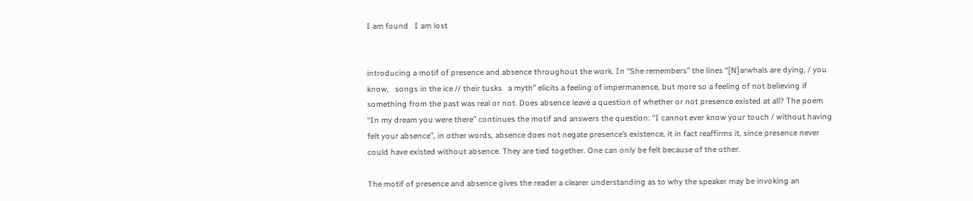I am found   I am lost


introducing a motif of presence and absence throughout the work. In “She remembers” the lines “[N]arwhals are dying, / you know,   songs in the ice // their tusks   a myth” elicits a feeling of impermanence, but more so a feeling of not believing if something from the past was real or not. Does absence leave a question of whether or not presence existed at all? The poem “In my dream you were there” continues the motif and answers the question: “I cannot ever know your touch / without having felt your absence”, in other words, absence does not negate presence’s existence, it in fact reaffirms it, since presence never could have existed without absence. They are tied together. One can only be felt because of the other.

The motif of presence and absence gives the reader a clearer understanding as to why the speaker may be invoking an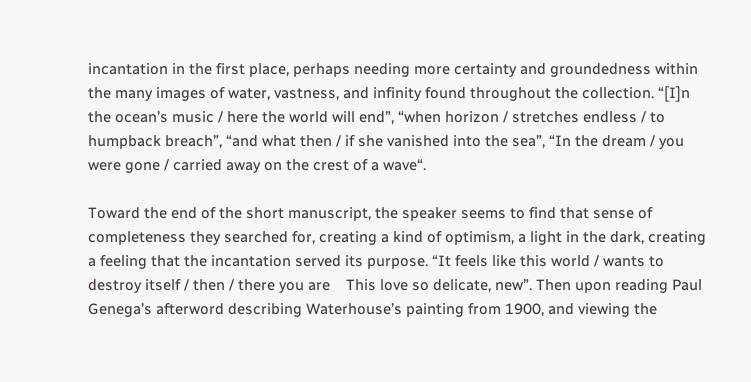incantation in the first place, perhaps needing more certainty and groundedness within the many images of water, vastness, and infinity found throughout the collection. “[I]n the ocean’s music / here the world will end”, “when horizon / stretches endless / to humpback breach”, “and what then / if she vanished into the sea”, “In the dream / you were gone / carried away on the crest of a wave“.

Toward the end of the short manuscript, the speaker seems to find that sense of completeness they searched for, creating a kind of optimism, a light in the dark, creating a feeling that the incantation served its purpose. “It feels like this world / wants to destroy itself / then / there you are    This love so delicate, new”. Then upon reading Paul Genega’s afterword describing Waterhouse’s painting from 1900, and viewing the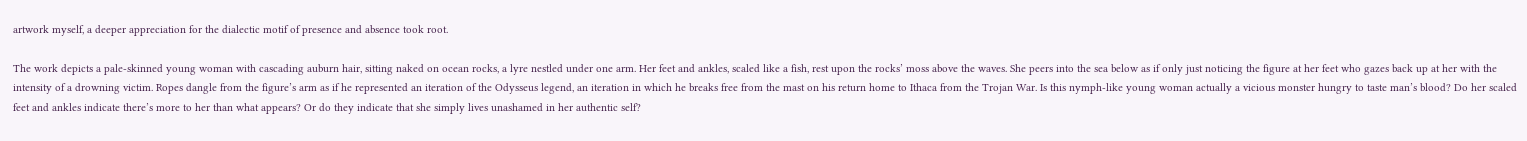artwork myself, a deeper appreciation for the dialectic motif of presence and absence took root.

The work depicts a pale-skinned young woman with cascading auburn hair, sitting naked on ocean rocks, a lyre nestled under one arm. Her feet and ankles, scaled like a fish, rest upon the rocks’ moss above the waves. She peers into the sea below as if only just noticing the figure at her feet who gazes back up at her with the intensity of a drowning victim. Ropes dangle from the figure’s arm as if he represented an iteration of the Odysseus legend, an iteration in which he breaks free from the mast on his return home to Ithaca from the Trojan War. Is this nymph-like young woman actually a vicious monster hungry to taste man’s blood? Do her scaled feet and ankles indicate there’s more to her than what appears? Or do they indicate that she simply lives unashamed in her authentic self?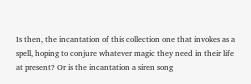Is then, the incantation of this collection one that invokes as a spell, hoping to conjure whatever magic they need in their life at present? Or is the incantation a siren song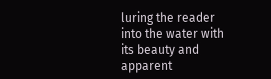luring the reader into the water with its beauty and apparent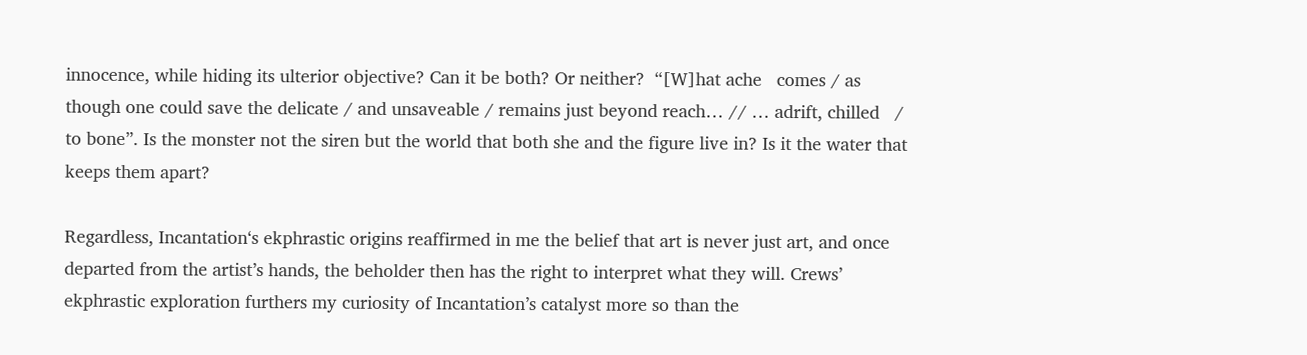innocence, while hiding its ulterior objective? Can it be both? Or neither?  “[W]hat ache   comes / as though one could save the delicate / and unsaveable / remains just beyond reach… // … adrift, chilled   / to bone”. Is the monster not the siren but the world that both she and the figure live in? Is it the water that keeps them apart?

Regardless, Incantation‘s ekphrastic origins reaffirmed in me the belief that art is never just art, and once departed from the artist’s hands, the beholder then has the right to interpret what they will. Crews’ ekphrastic exploration furthers my curiosity of Incantation’s catalyst more so than the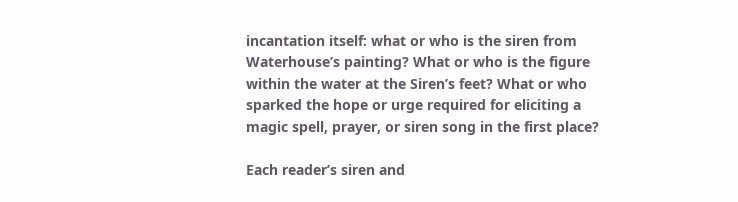incantation itself: what or who is the siren from Waterhouse’s painting? What or who is the figure within the water at the Siren’s feet? What or who sparked the hope or urge required for eliciting a magic spell, prayer, or siren song in the first place?

Each reader’s siren and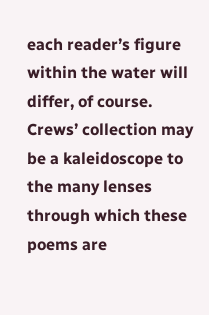each reader’s figure within the water will differ, of course. Crews’ collection may be a kaleidoscope to the many lenses through which these poems are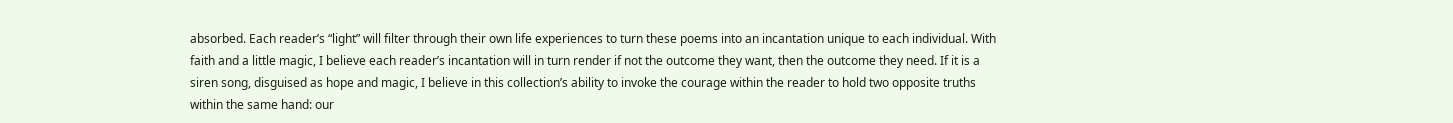absorbed. Each reader’s “light” will filter through their own life experiences to turn these poems into an incantation unique to each individual. With faith and a little magic, I believe each reader’s incantation will in turn render if not the outcome they want, then the outcome they need. If it is a siren song, disguised as hope and magic, I believe in this collection’s ability to invoke the courage within the reader to hold two opposite truths within the same hand: our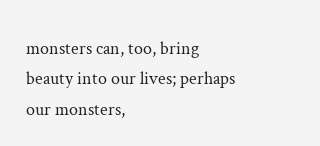monsters can, too, bring beauty into our lives; perhaps our monsters,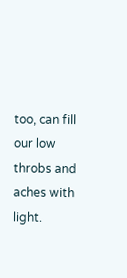too, can fill our low throbs and aches with light.